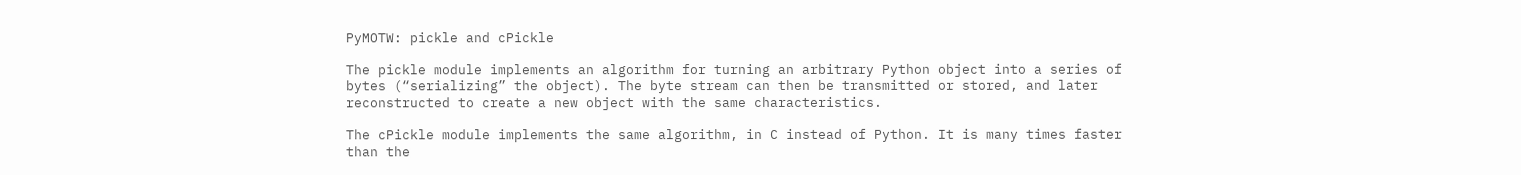PyMOTW: pickle and cPickle

The pickle module implements an algorithm for turning an arbitrary Python object into a series of bytes (“serializing” the object). The byte stream can then be transmitted or stored, and later reconstructed to create a new object with the same characteristics.

The cPickle module implements the same algorithm, in C instead of Python. It is many times faster than the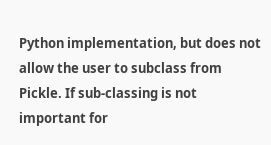Python implementation, but does not allow the user to subclass from Pickle. If sub-classing is not important for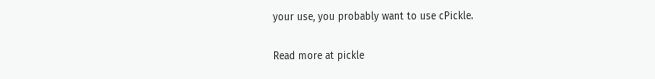your use, you probably want to use cPickle.

Read more at pickle